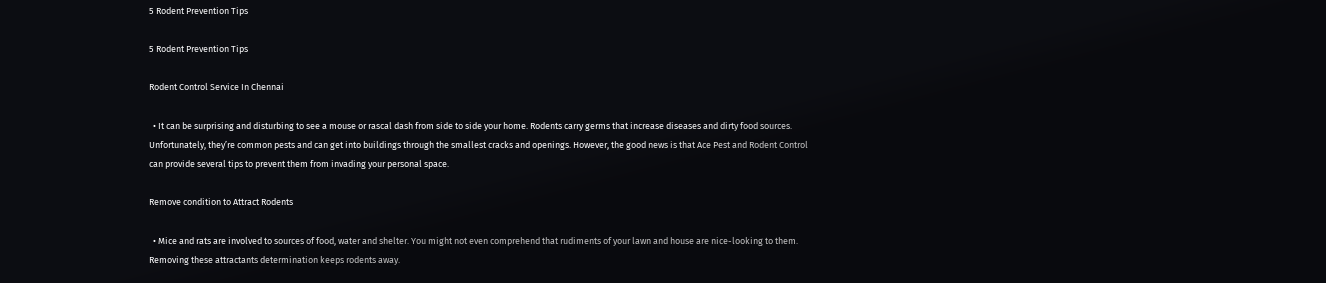5 Rodent Prevention Tips

5 Rodent Prevention Tips

Rodent Control Service In Chennai

  • It can be surprising and disturbing to see a mouse or rascal dash from side to side your home. Rodents carry germs that increase diseases and dirty food sources. Unfortunately, they’re common pests and can get into buildings through the smallest cracks and openings. However, the good news is that Ace Pest and Rodent Control can provide several tips to prevent them from invading your personal space.

Remove condition to Attract Rodents

  • Mice and rats are involved to sources of food, water and shelter. You might not even comprehend that rudiments of your lawn and house are nice-looking to them. Removing these attractants determination keeps rodents away.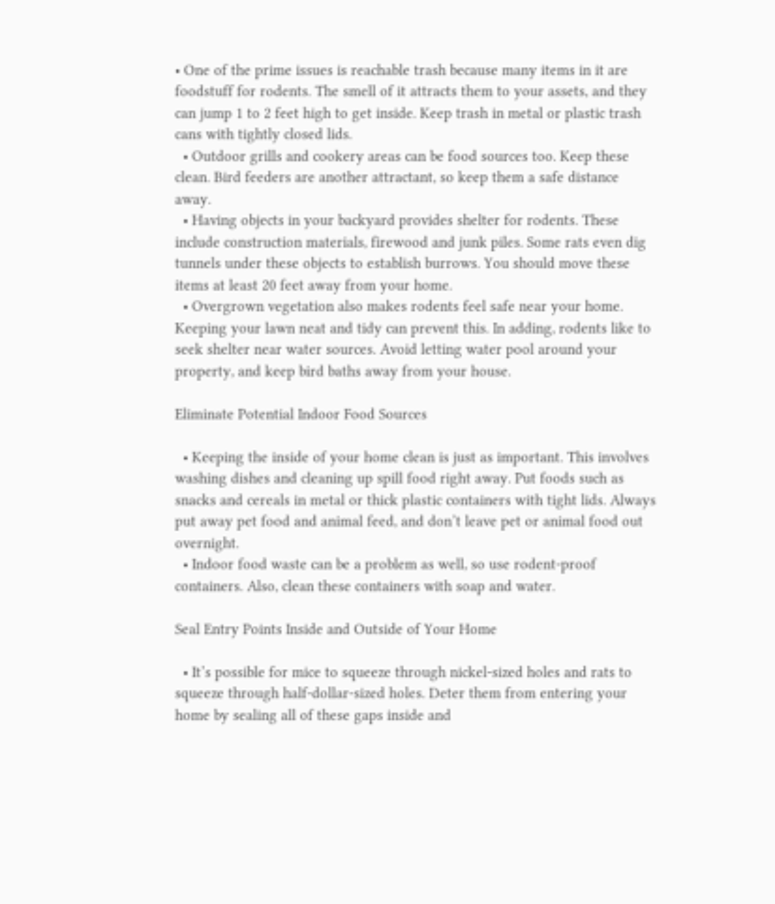• One of the prime issues is reachable trash because many items in it are foodstuff for rodents. The smell of it attracts them to your assets, and they can jump 1 to 2 feet high to get inside. Keep trash in metal or plastic trash cans with tightly closed lids.
  • Outdoor grills and cookery areas can be food sources too. Keep these clean. Bird feeders are another attractant, so keep them a safe distance away.
  • Having objects in your backyard provides shelter for rodents. These include construction materials, firewood and junk piles. Some rats even dig tunnels under these objects to establish burrows. You should move these items at least 20 feet away from your home.
  • Overgrown vegetation also makes rodents feel safe near your home. Keeping your lawn neat and tidy can prevent this. In adding, rodents like to seek shelter near water sources. Avoid letting water pool around your property, and keep bird baths away from your house.

Eliminate Potential Indoor Food Sources

  • Keeping the inside of your home clean is just as important. This involves washing dishes and cleaning up spill food right away. Put foods such as snacks and cereals in metal or thick plastic containers with tight lids. Always put away pet food and animal feed, and don’t leave pet or animal food out overnight.
  • Indoor food waste can be a problem as well, so use rodent-proof containers. Also, clean these containers with soap and water.

Seal Entry Points Inside and Outside of Your Home

  • It’s possible for mice to squeeze through nickel-sized holes and rats to squeeze through half-dollar-sized holes. Deter them from entering your home by sealing all of these gaps inside and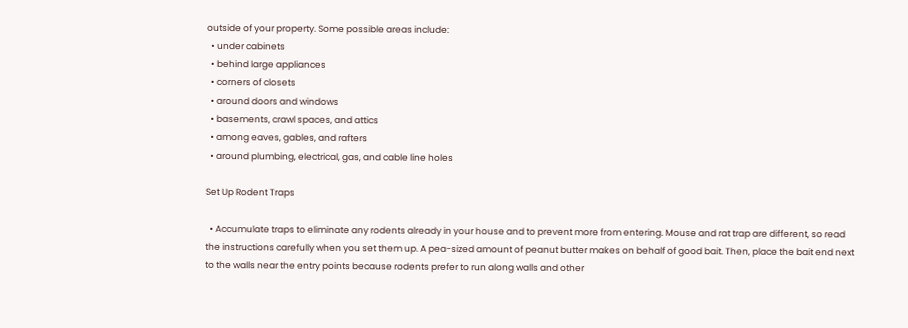outside of your property. Some possible areas include:
  • under cabinets
  • behind large appliances
  • corners of closets
  • around doors and windows
  • basements, crawl spaces, and attics
  • among eaves, gables, and rafters
  • around plumbing, electrical, gas, and cable line holes

Set Up Rodent Traps

  • Accumulate traps to eliminate any rodents already in your house and to prevent more from entering. Mouse and rat trap are different, so read the instructions carefully when you set them up. A pea-sized amount of peanut butter makes on behalf of good bait. Then, place the bait end next to the walls near the entry points because rodents prefer to run along walls and other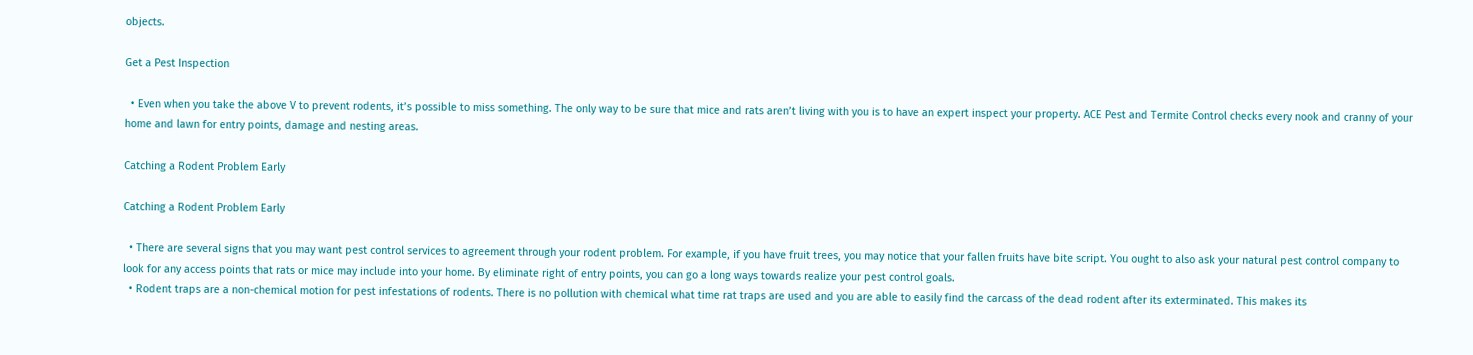objects.

Get a Pest Inspection

  • Even when you take the above V to prevent rodents, it’s possible to miss something. The only way to be sure that mice and rats aren’t living with you is to have an expert inspect your property. ACE Pest and Termite Control checks every nook and cranny of your home and lawn for entry points, damage and nesting areas.

Catching a Rodent Problem Early

Catching a Rodent Problem Early

  • There are several signs that you may want pest control services to agreement through your rodent problem. For example, if you have fruit trees, you may notice that your fallen fruits have bite script. You ought to also ask your natural pest control company to look for any access points that rats or mice may include into your home. By eliminate right of entry points, you can go a long ways towards realize your pest control goals.
  • Rodent traps are a non-chemical motion for pest infestations of rodents. There is no pollution with chemical what time rat traps are used and you are able to easily find the carcass of the dead rodent after its exterminated. This makes its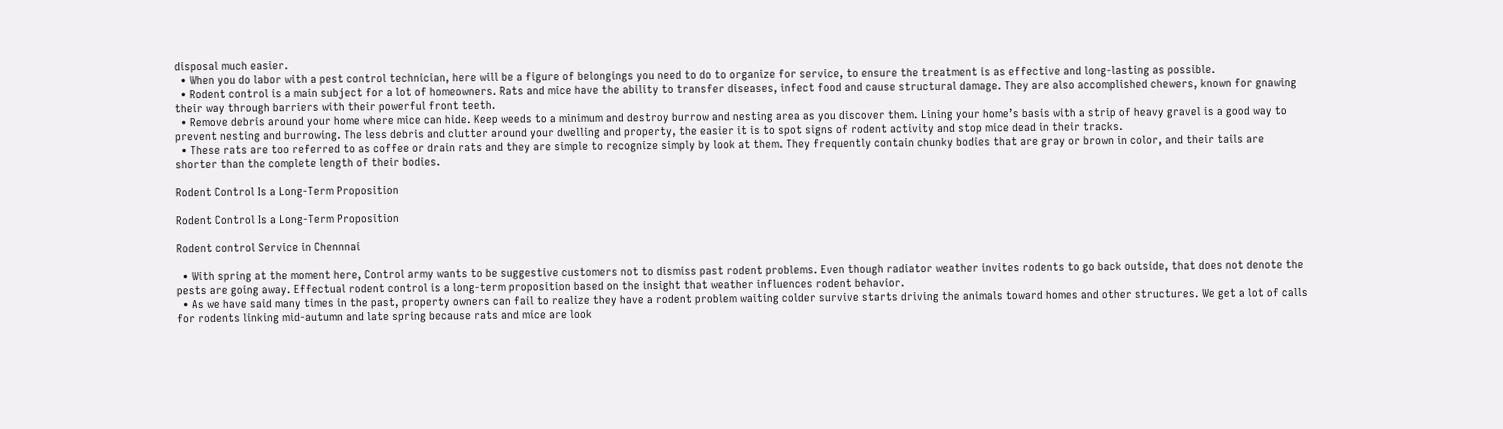disposal much easier.
  • When you do labor with a pest control technician, here will be a figure of belongings you need to do to organize for service, to ensure the treatment is as effective and long-lasting as possible.
  • Rodent control is a main subject for a lot of homeowners. Rats and mice have the ability to transfer diseases, infect food and cause structural damage. They are also accomplished chewers, known for gnawing their way through barriers with their powerful front teeth.
  • Remove debris around your home where mice can hide. Keep weeds to a minimum and destroy burrow and nesting area as you discover them. Lining your home’s basis with a strip of heavy gravel is a good way to prevent nesting and burrowing. The less debris and clutter around your dwelling and property, the easier it is to spot signs of rodent activity and stop mice dead in their tracks.
  • These rats are too referred to as coffee or drain rats and they are simple to recognize simply by look at them. They frequently contain chunky bodies that are gray or brown in color, and their tails are shorter than the complete length of their bodies.

Rodent Control Is a Long-Term Proposition

Rodent Control Is a Long-Term Proposition

Rodent control Service in Chennnai

  • With spring at the moment here, Control army wants to be suggestive customers not to dismiss past rodent problems. Even though radiator weather invites rodents to go back outside, that does not denote the pests are going away. Effectual rodent control is a long-term proposition based on the insight that weather influences rodent behavior.
  • As we have said many times in the past, property owners can fail to realize they have a rodent problem waiting colder survive starts driving the animals toward homes and other structures. We get a lot of calls for rodents linking mid-autumn and late spring because rats and mice are look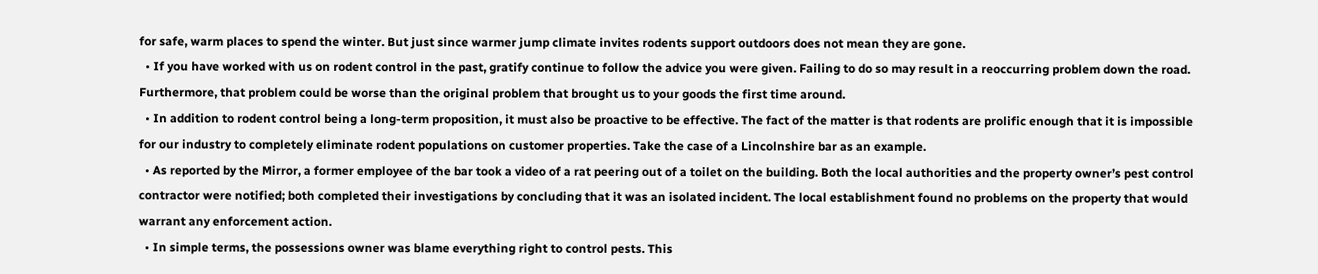for safe, warm places to spend the winter. But just since warmer jump climate invites rodents support outdoors does not mean they are gone.
  • If you have worked with us on rodent control in the past, gratify continue to follow the advice you were given. Failing to do so may result in a reoccurring problem down the road. Furthermore, that problem could be worse than the original problem that brought us to your goods the first time around.
  • In addition to rodent control being a long-term proposition, it must also be proactive to be effective. The fact of the matter is that rodents are prolific enough that it is impossible for our industry to completely eliminate rodent populations on customer properties. Take the case of a Lincolnshire bar as an example.
  • As reported by the Mirror, a former employee of the bar took a video of a rat peering out of a toilet on the building. Both the local authorities and the property owner’s pest control contractor were notified; both completed their investigations by concluding that it was an isolated incident. The local establishment found no problems on the property that would warrant any enforcement action.
  • In simple terms, the possessions owner was blame everything right to control pests. This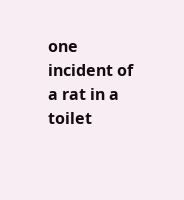one incident of a rat in a toilet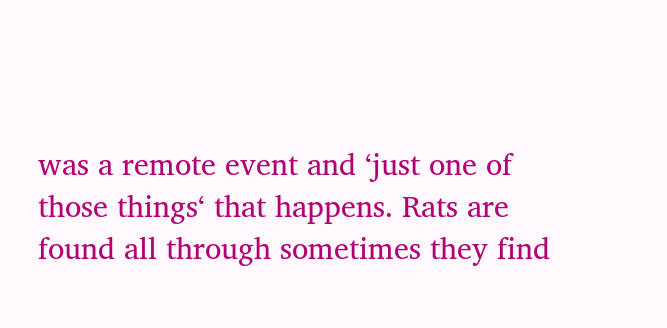was a remote event and ‘just one of those things‘ that happens. Rats are found all through sometimes they find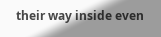their way inside even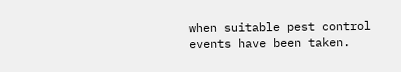when suitable pest control events have been taken.